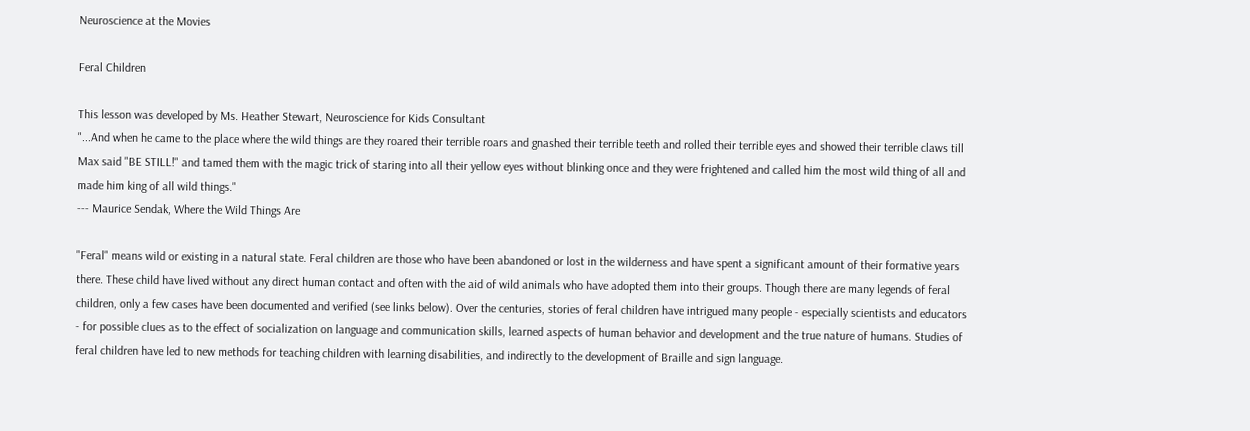Neuroscience at the Movies

Feral Children

This lesson was developed by Ms. Heather Stewart, Neuroscience for Kids Consultant
"...And when he came to the place where the wild things are they roared their terrible roars and gnashed their terrible teeth and rolled their terrible eyes and showed their terrible claws till Max said "BE STILL!" and tamed them with the magic trick of staring into all their yellow eyes without blinking once and they were frightened and called him the most wild thing of all and made him king of all wild things."
--- Maurice Sendak, Where the Wild Things Are

"Feral" means wild or existing in a natural state. Feral children are those who have been abandoned or lost in the wilderness and have spent a significant amount of their formative years there. These child have lived without any direct human contact and often with the aid of wild animals who have adopted them into their groups. Though there are many legends of feral children, only a few cases have been documented and verified (see links below). Over the centuries, stories of feral children have intrigued many people - especially scientists and educators - for possible clues as to the effect of socialization on language and communication skills, learned aspects of human behavior and development and the true nature of humans. Studies of feral children have led to new methods for teaching children with learning disabilities, and indirectly to the development of Braille and sign language.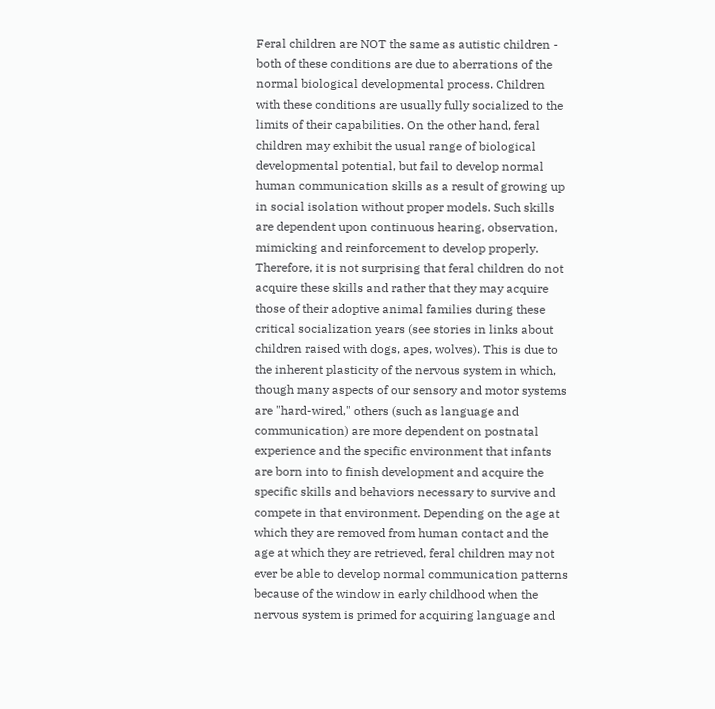Feral children are NOT the same as autistic children - both of these conditions are due to aberrations of the normal biological developmental process. Children with these conditions are usually fully socialized to the limits of their capabilities. On the other hand, feral children may exhibit the usual range of biological developmental potential, but fail to develop normal human communication skills as a result of growing up in social isolation without proper models. Such skills are dependent upon continuous hearing, observation, mimicking and reinforcement to develop properly. Therefore, it is not surprising that feral children do not acquire these skills and rather that they may acquire those of their adoptive animal families during these critical socialization years (see stories in links about children raised with dogs, apes, wolves). This is due to the inherent plasticity of the nervous system in which, though many aspects of our sensory and motor systems are "hard-wired," others (such as language and communication) are more dependent on postnatal experience and the specific environment that infants are born into to finish development and acquire the specific skills and behaviors necessary to survive and compete in that environment. Depending on the age at which they are removed from human contact and the age at which they are retrieved, feral children may not ever be able to develop normal communication patterns because of the window in early childhood when the nervous system is primed for acquiring language and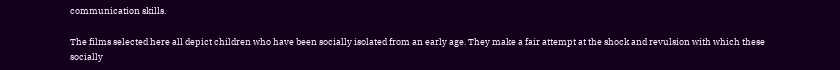communication skills.

The films selected here all depict children who have been socially isolated from an early age. They make a fair attempt at the shock and revulsion with which these socially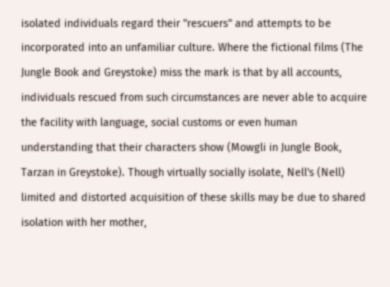isolated individuals regard their "rescuers" and attempts to be incorporated into an unfamiliar culture. Where the fictional films (The Jungle Book and Greystoke) miss the mark is that by all accounts, individuals rescued from such circumstances are never able to acquire the facility with language, social customs or even human understanding that their characters show (Mowgli in Jungle Book, Tarzan in Greystoke). Though virtually socially isolate, Nell's (Nell) limited and distorted acquisition of these skills may be due to shared isolation with her mother,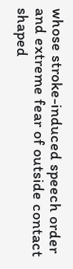whose stroke-induced speech order and extreme fear of outside contact shaped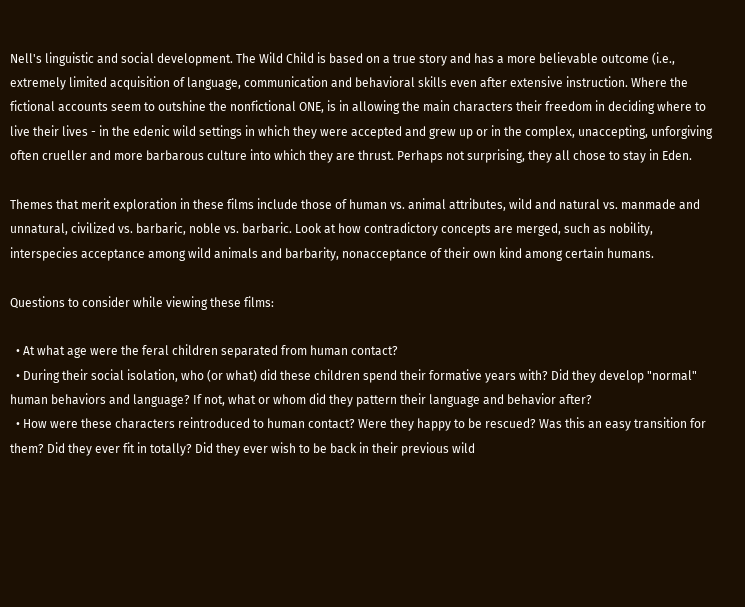Nell's linguistic and social development. The Wild Child is based on a true story and has a more believable outcome (i.e., extremely limited acquisition of language, communication and behavioral skills even after extensive instruction. Where the fictional accounts seem to outshine the nonfictional ONE, is in allowing the main characters their freedom in deciding where to live their lives - in the edenic wild settings in which they were accepted and grew up or in the complex, unaccepting, unforgiving often crueller and more barbarous culture into which they are thrust. Perhaps not surprising, they all chose to stay in Eden.

Themes that merit exploration in these films include those of human vs. animal attributes, wild and natural vs. manmade and unnatural, civilized vs. barbaric, noble vs. barbaric. Look at how contradictory concepts are merged, such as nobility, interspecies acceptance among wild animals and barbarity, nonacceptance of their own kind among certain humans.

Questions to consider while viewing these films:

  • At what age were the feral children separated from human contact?
  • During their social isolation, who (or what) did these children spend their formative years with? Did they develop "normal" human behaviors and language? If not, what or whom did they pattern their language and behavior after?
  • How were these characters reintroduced to human contact? Were they happy to be rescued? Was this an easy transition for them? Did they ever fit in totally? Did they ever wish to be back in their previous wild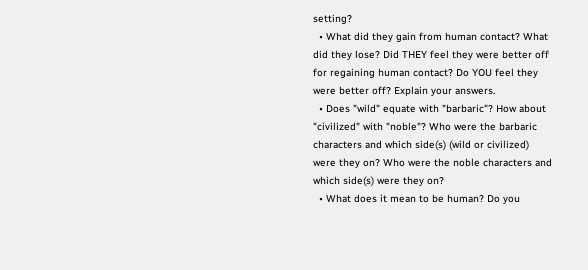setting?
  • What did they gain from human contact? What did they lose? Did THEY feel they were better off for regaining human contact? Do YOU feel they were better off? Explain your answers.
  • Does "wild" equate with "barbaric"? How about "civilized" with "noble"? Who were the barbaric characters and which side(s) (wild or civilized) were they on? Who were the noble characters and which side(s) were they on?
  • What does it mean to be human? Do you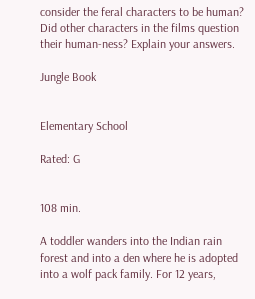consider the feral characters to be human? Did other characters in the films question their human-ness? Explain your answers.

Jungle Book


Elementary School

Rated: G


108 min.

A toddler wanders into the Indian rain forest and into a den where he is adopted into a wolf pack family. For 12 years,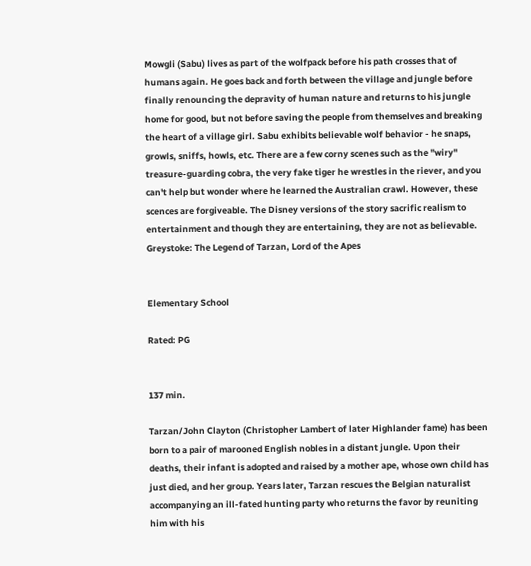Mowgli (Sabu) lives as part of the wolfpack before his path crosses that of humans again. He goes back and forth between the village and jungle before finally renouncing the depravity of human nature and returns to his jungle home for good, but not before saving the people from themselves and breaking the heart of a village girl. Sabu exhibits believable wolf behavior - he snaps, growls, sniffs, howls, etc. There are a few corny scenes such as the "wiry" treasure-guarding cobra, the very fake tiger he wrestles in the riever, and you can't help but wonder where he learned the Australian crawl. However, these scences are forgiveable. The Disney versions of the story sacrific realism to entertainment and though they are entertaining, they are not as believable.
Greystoke: The Legend of Tarzan, Lord of the Apes


Elementary School

Rated: PG


137 min.

Tarzan/John Clayton (Christopher Lambert of later Highlander fame) has been born to a pair of marooned English nobles in a distant jungle. Upon their deaths, their infant is adopted and raised by a mother ape, whose own child has just died, and her group. Years later, Tarzan rescues the Belgian naturalist accompanying an ill-fated hunting party who returns the favor by reuniting him with his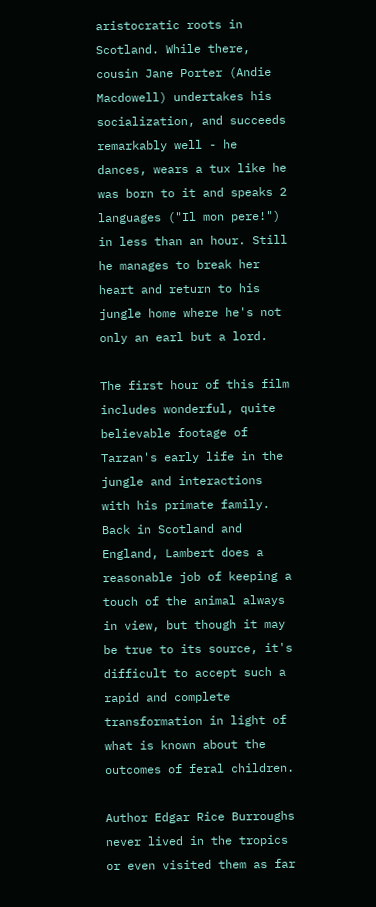aristocratic roots in Scotland. While there, cousin Jane Porter (Andie Macdowell) undertakes his socialization, and succeeds remarkably well - he dances, wears a tux like he was born to it and speaks 2 languages ("Il mon pere!") in less than an hour. Still he manages to break her heart and return to his jungle home where he's not only an earl but a lord.

The first hour of this film includes wonderful, quite believable footage of Tarzan's early life in the jungle and interactions with his primate family. Back in Scotland and England, Lambert does a reasonable job of keeping a touch of the animal always in view, but though it may be true to its source, it's difficult to accept such a rapid and complete transformation in light of what is known about the outcomes of feral children.

Author Edgar Rice Burroughs never lived in the tropics or even visited them as far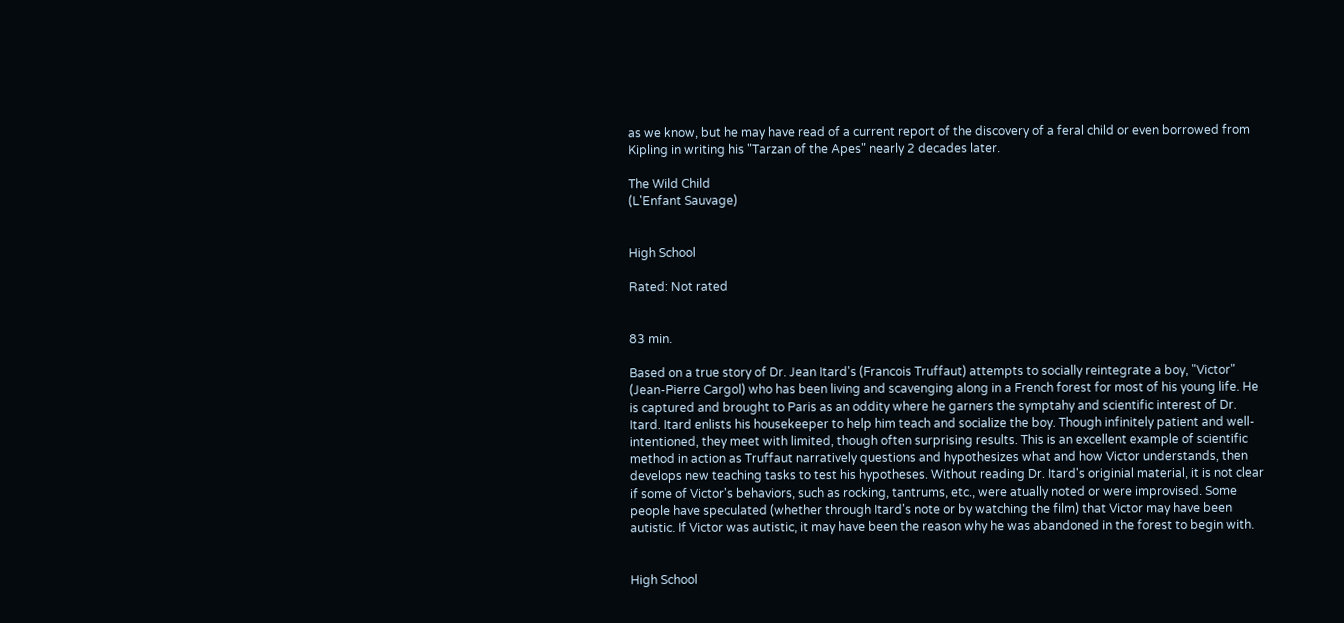as we know, but he may have read of a current report of the discovery of a feral child or even borrowed from Kipling in writing his "Tarzan of the Apes" nearly 2 decades later.

The Wild Child
(L'Enfant Sauvage)


High School

Rated: Not rated


83 min.

Based on a true story of Dr. Jean Itard's (Francois Truffaut) attempts to socially reintegrate a boy, "Victor" (Jean-Pierre Cargol) who has been living and scavenging along in a French forest for most of his young life. He is captured and brought to Paris as an oddity where he garners the symptahy and scientific interest of Dr. Itard. Itard enlists his housekeeper to help him teach and socialize the boy. Though infinitely patient and well-intentioned, they meet with limited, though often surprising results. This is an excellent example of scientific method in action as Truffaut narratively questions and hypothesizes what and how Victor understands, then develops new teaching tasks to test his hypotheses. Without reading Dr. Itard's originial material, it is not clear if some of Victor's behaviors, such as rocking, tantrums, etc., were atually noted or were improvised. Some people have speculated (whether through Itard's note or by watching the film) that Victor may have been autistic. If Victor was autistic, it may have been the reason why he was abandoned in the forest to begin with.


High School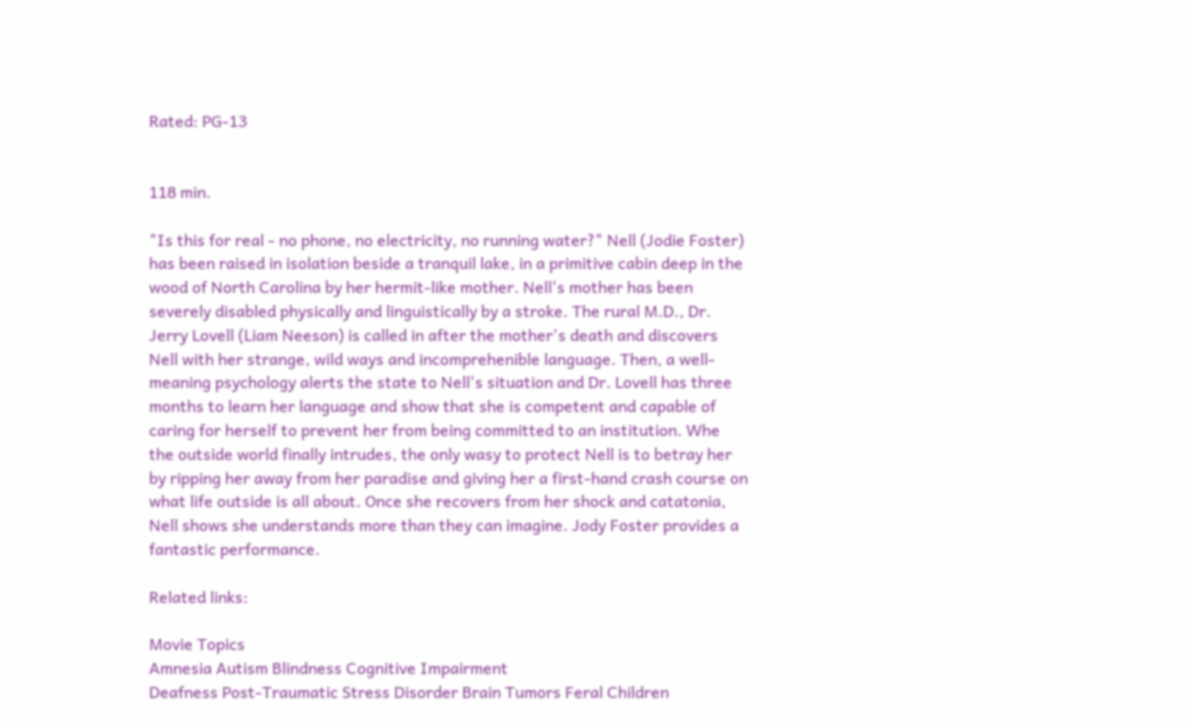Rated: PG-13


118 min.

"Is this for real - no phone, no electricity, no running water?" Nell (Jodie Foster) has been raised in isolation beside a tranquil lake, in a primitive cabin deep in the wood of North Carolina by her hermit-like mother. Nell's mother has been severely disabled physically and linguistically by a stroke. The rural M.D., Dr. Jerry Lovell (Liam Neeson) is called in after the mother's death and discovers Nell with her strange, wild ways and incomprehenible language. Then, a well-meaning psychology alerts the state to Nell's situation and Dr. Lovell has three months to learn her language and show that she is competent and capable of caring for herself to prevent her from being committed to an institution. Whe the outside world finally intrudes, the only wasy to protect Nell is to betray her by ripping her away from her paradise and giving her a first-hand crash course on what life outside is all about. Once she recovers from her shock and catatonia, Nell shows she understands more than they can imagine. Jody Foster provides a fantastic performance.

Related links:

Movie Topics
Amnesia Autism Blindness Cognitive Impairment
Deafness Post-Traumatic Stress Disorder Brain Tumors Feral Children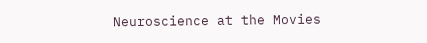Neuroscience at the Movies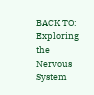BACK TO: Exploring the Nervous System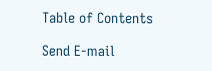Table of Contents

Send E-mail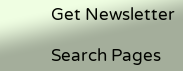Get Newsletter

Search Pages